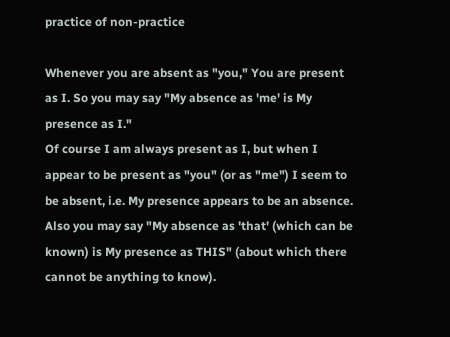practice of non-practice

Whenever you are absent as "you," You are present as I. So you may say "My absence as 'me' is My presence as I."
Of course I am always present as I, but when I appear to be present as "you" (or as "me") I seem to be absent, i.e. My presence appears to be an absence.
Also you may say "My absence as 'that' (which can be known) is My presence as THIS" (about which there cannot be anything to know).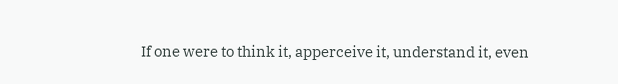If one were to think it, apperceive it, understand it, even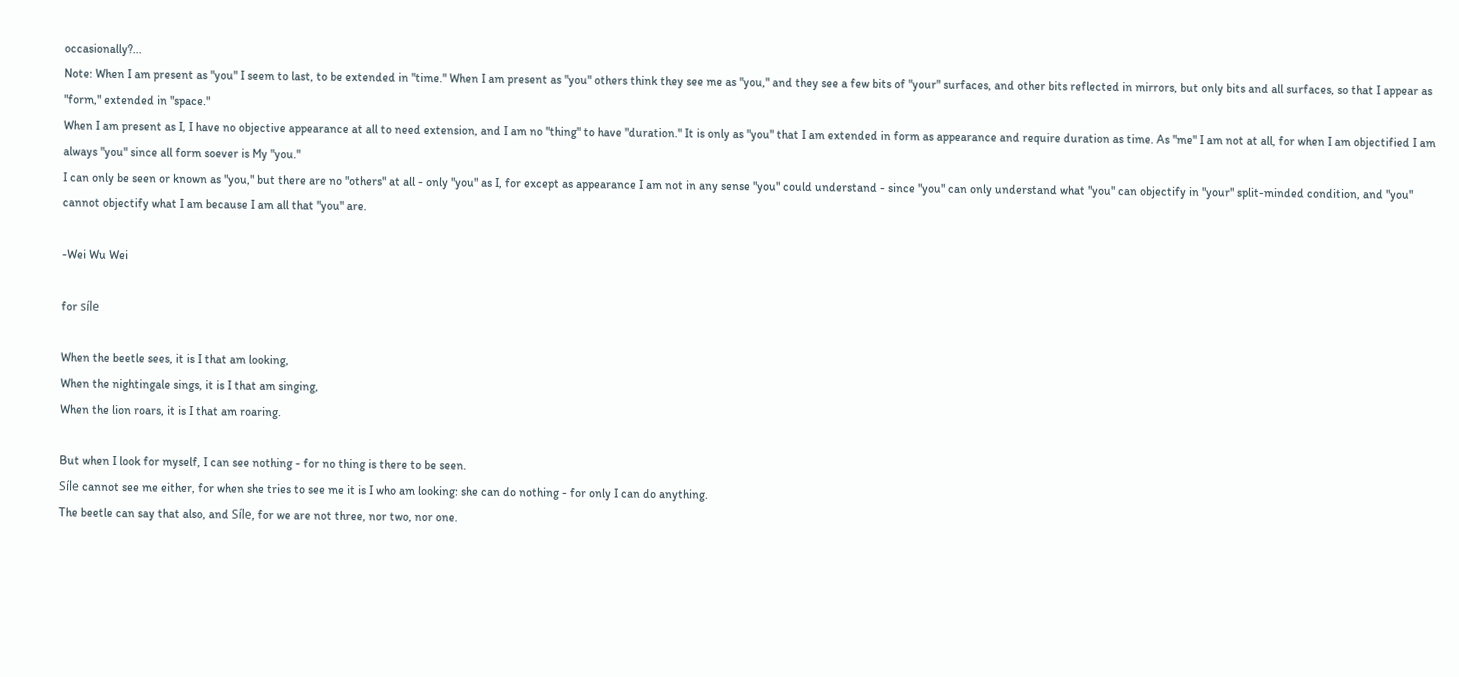occasionally?...
Note: When I am present as "you" I seem to last, to be extended in "time." When I am present as "you" others think they see me as "you," and they see a few bits of "your" surfaces, and other bits reflected in mirrors, but only bits and all surfaces, so that I appear as "form," extended in "space."
When I am present as I, I have no objective appearance at all to need extension, and I am no "thing" to have "duration." It is only as "you" that I am extended in form as appearance and require duration as time. As "me" I am not at all, for when I am objectified I am always "you" since all form soever is My "you."
I can only be seen or known as "you," but there are no "others" at all - only "you" as I, for except as appearance I am not in any sense "you" could understand - since "you" can only understand what "you" can objectify in "your" split-minded condition, and "you" cannot objectify what I am because I am all that "you" are.

-Wei Wu Wei

for síle

When the beetle sees, it is I that am looking,
When the nightingale sings, it is I that am singing,
When the lion roars, it is I that am roaring.

But when I look for myself, I can see nothing - for no thing is there to be seen.
Síle cannot see me either, for when she tries to see me it is I who am looking: she can do nothing - for only I can do anything.
The beetle can say that also, and Síle, for we are not three, nor two, nor one.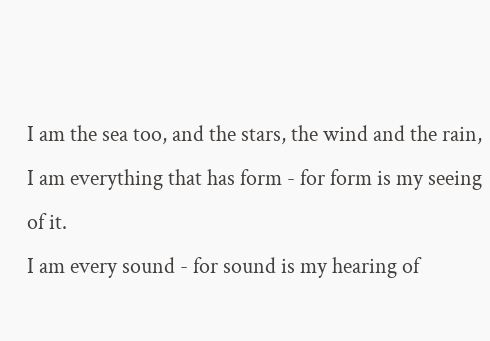I am the sea too, and the stars, the wind and the rain,
I am everything that has form - for form is my seeing of it.
I am every sound - for sound is my hearing of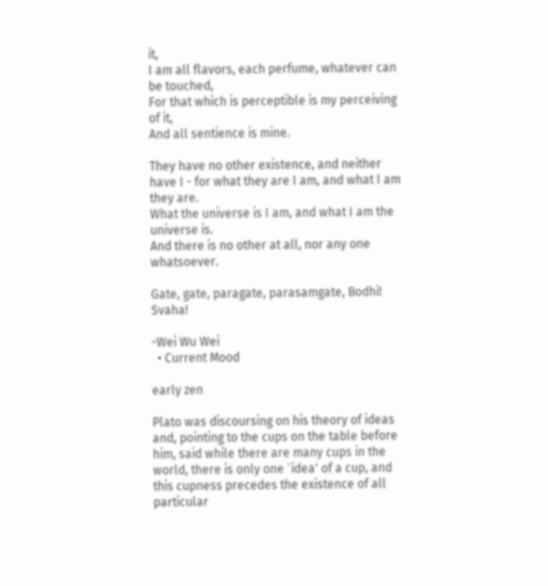it,
I am all flavors, each perfume, whatever can be touched,
For that which is perceptible is my perceiving of it,
And all sentience is mine.

They have no other existence, and neither have I - for what they are I am, and what I am they are.
What the universe is I am, and what I am the universe is.
And there is no other at all, nor any one whatsoever.

Gate, gate, paragate, parasamgate, Bodhi! Svaha!

-Wei Wu Wei
  • Current Mood

early zen

Plato was discoursing on his theory of ideas and, pointing to the cups on the table before him, said while there are many cups in the world, there is only one `idea' of a cup, and this cupness precedes the existence of all particular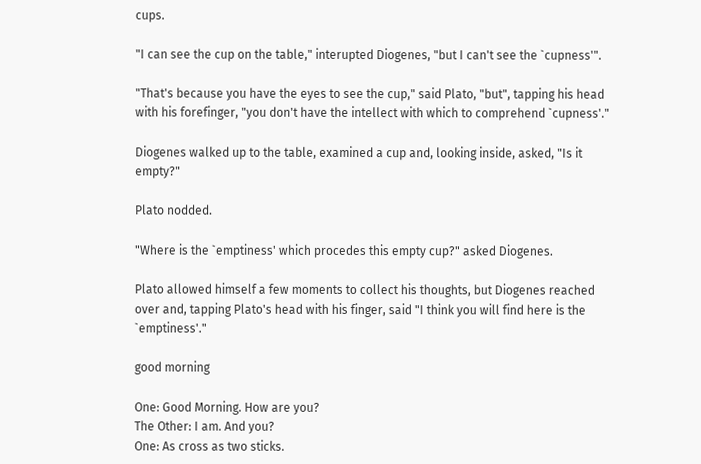cups.

"I can see the cup on the table," interupted Diogenes, "but I can't see the `cupness'".

"That's because you have the eyes to see the cup," said Plato, "but", tapping his head with his forefinger, "you don't have the intellect with which to comprehend `cupness'."

Diogenes walked up to the table, examined a cup and, looking inside, asked, "Is it empty?"

Plato nodded.

"Where is the `emptiness' which procedes this empty cup?" asked Diogenes.

Plato allowed himself a few moments to collect his thoughts, but Diogenes reached over and, tapping Plato's head with his finger, said "I think you will find here is the `emptiness'."

good morning

One: Good Morning. How are you?
The Other: I am. And you?
One: As cross as two sticks.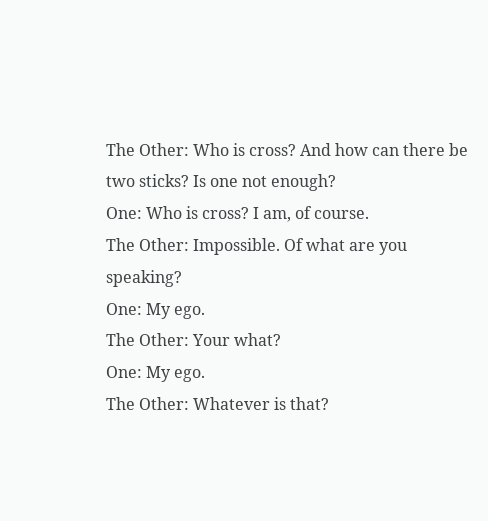The Other: Who is cross? And how can there be two sticks? Is one not enough?
One: Who is cross? I am, of course.
The Other: Impossible. Of what are you speaking?
One: My ego.
The Other: Your what?
One: My ego.
The Other: Whatever is that?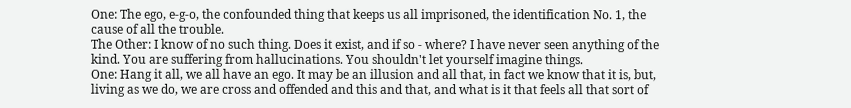One: The ego, e-g-o, the confounded thing that keeps us all imprisoned, the identification No. 1, the cause of all the trouble.
The Other: I know of no such thing. Does it exist, and if so - where? I have never seen anything of the kind. You are suffering from hallucinations. You shouldn't let yourself imagine things.
One: Hang it all, we all have an ego. It may be an illusion and all that, in fact we know that it is, but, living as we do, we are cross and offended and this and that, and what is it that feels all that sort of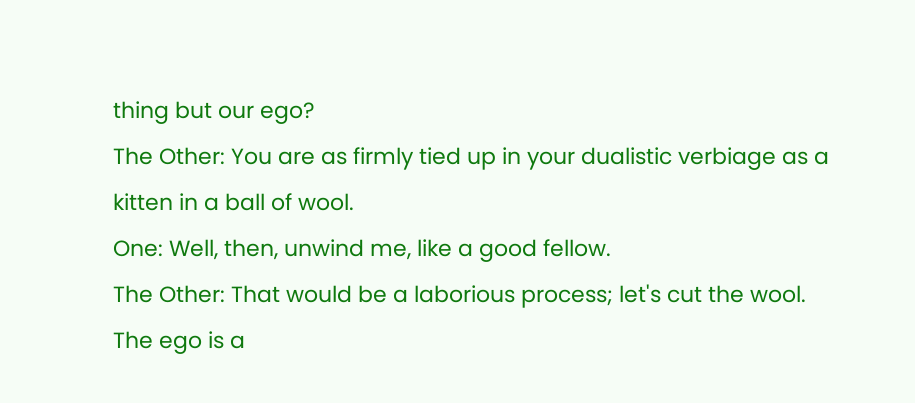thing but our ego?
The Other: You are as firmly tied up in your dualistic verbiage as a kitten in a ball of wool.
One: Well, then, unwind me, like a good fellow.
The Other: That would be a laborious process; let's cut the wool. The ego is a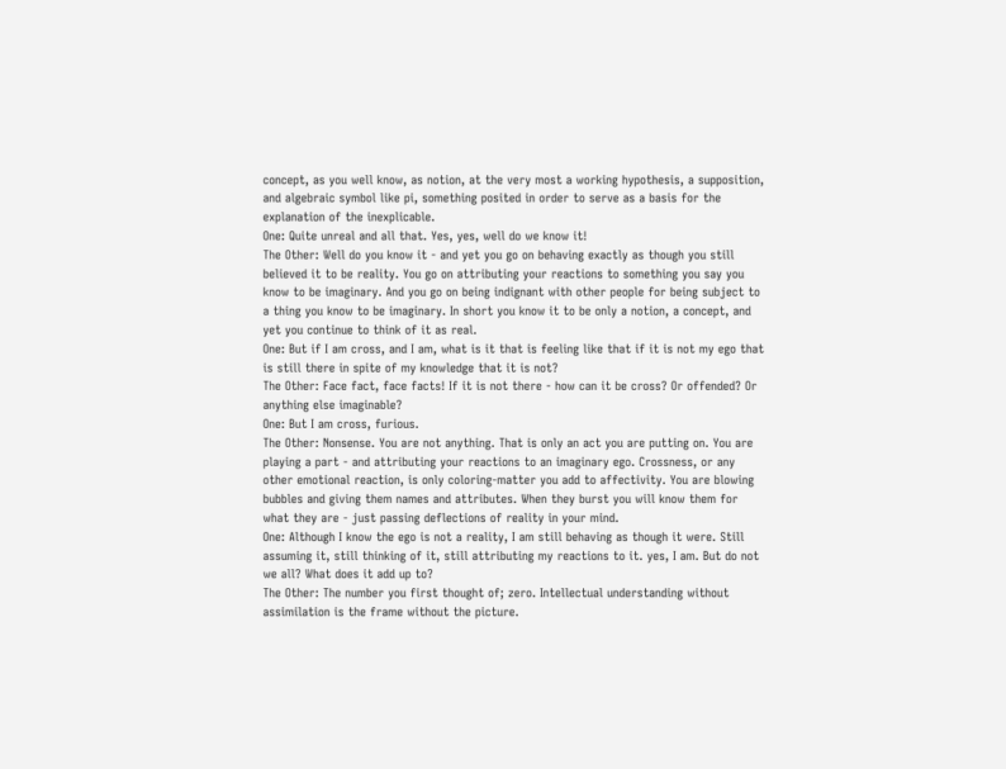concept, as you well know, as notion, at the very most a working hypothesis, a supposition, and algebraic symbol like pi, something posited in order to serve as a basis for the explanation of the inexplicable.
One: Quite unreal and all that. Yes, yes, well do we know it!
The Other: Well do you know it - and yet you go on behaving exactly as though you still believed it to be reality. You go on attributing your reactions to something you say you know to be imaginary. And you go on being indignant with other people for being subject to a thing you know to be imaginary. In short you know it to be only a notion, a concept, and yet you continue to think of it as real.
One: But if I am cross, and I am, what is it that is feeling like that if it is not my ego that is still there in spite of my knowledge that it is not?
The Other: Face fact, face facts! If it is not there - how can it be cross? Or offended? Or anything else imaginable?
One: But I am cross, furious.
The Other: Nonsense. You are not anything. That is only an act you are putting on. You are playing a part - and attributing your reactions to an imaginary ego. Crossness, or any other emotional reaction, is only coloring-matter you add to affectivity. You are blowing bubbles and giving them names and attributes. When they burst you will know them for what they are - just passing deflections of reality in your mind.
One: Although I know the ego is not a reality, I am still behaving as though it were. Still assuming it, still thinking of it, still attributing my reactions to it. yes, I am. But do not we all? What does it add up to?
The Other: The number you first thought of; zero. Intellectual understanding without assimilation is the frame without the picture.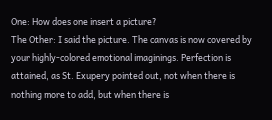One: How does one insert a picture?
The Other: I said the picture. The canvas is now covered by your highly-colored emotional imaginings. Perfection is attained, as St. Exupery pointed out, not when there is nothing more to add, but when there is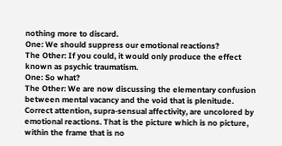nothing more to discard.
One: We should suppress our emotional reactions?
The Other: If you could, it would only produce the effect known as psychic traumatism.
One: So what?
The Other: We are now discussing the elementary confusion between mental vacancy and the void that is plenitude. Correct attention, supra-sensual affectivity, are uncolored by emotional reactions. That is the picture which is no picture, within the frame that is no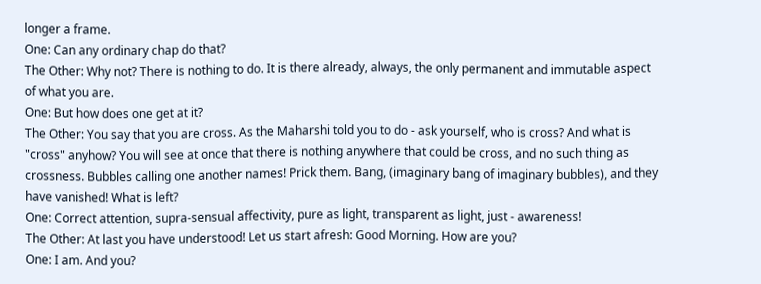longer a frame.
One: Can any ordinary chap do that?
The Other: Why not? There is nothing to do. It is there already, always, the only permanent and immutable aspect of what you are.
One: But how does one get at it?
The Other: You say that you are cross. As the Maharshi told you to do - ask yourself, who is cross? And what is "cross" anyhow? You will see at once that there is nothing anywhere that could be cross, and no such thing as crossness. Bubbles calling one another names! Prick them. Bang, (imaginary bang of imaginary bubbles), and they have vanished! What is left?
One: Correct attention, supra-sensual affectivity, pure as light, transparent as light, just - awareness!
The Other: At last you have understood! Let us start afresh: Good Morning. How are you?
One: I am. And you?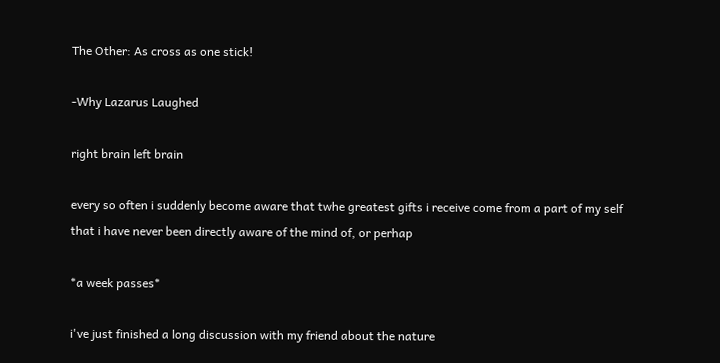The Other: As cross as one stick!

-Why Lazarus Laughed

right brain left brain

every so often i suddenly become aware that twhe greatest gifts i receive come from a part of my self that i have never been directly aware of the mind of, or perhap

*a week passes*

i've just finished a long discussion with my friend about the nature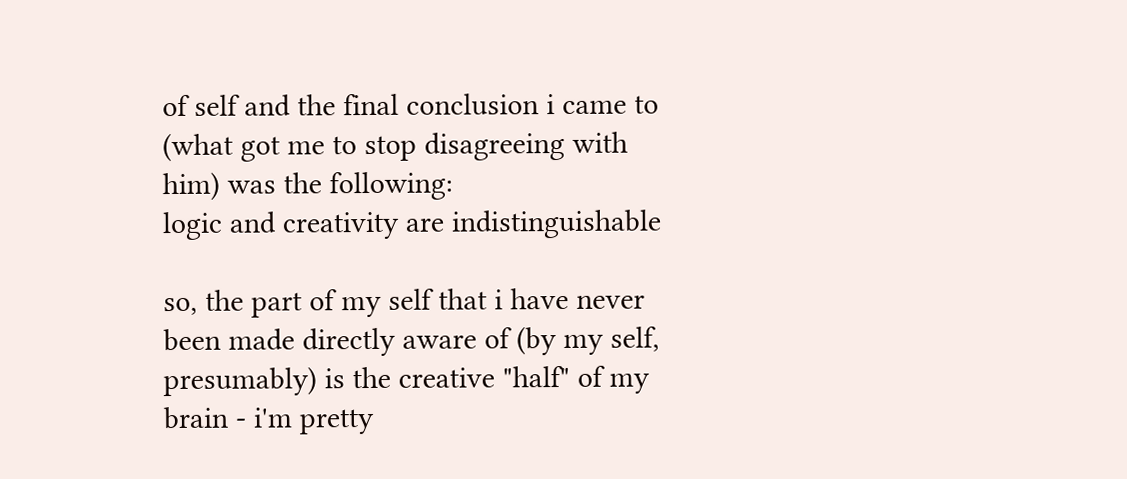of self and the final conclusion i came to (what got me to stop disagreeing with him) was the following:
logic and creativity are indistinguishable

so, the part of my self that i have never been made directly aware of (by my self, presumably) is the creative "half" of my brain - i'm pretty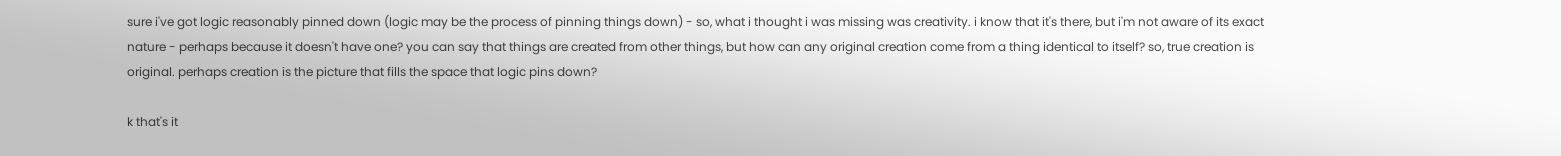sure i've got logic reasonably pinned down (logic may be the process of pinning things down) - so, what i thought i was missing was creativity. i know that it's there, but i'm not aware of its exact nature - perhaps because it doesn't have one? you can say that things are created from other things, but how can any original creation come from a thing identical to itself? so, true creation is original. perhaps creation is the picture that fills the space that logic pins down?

k that's it